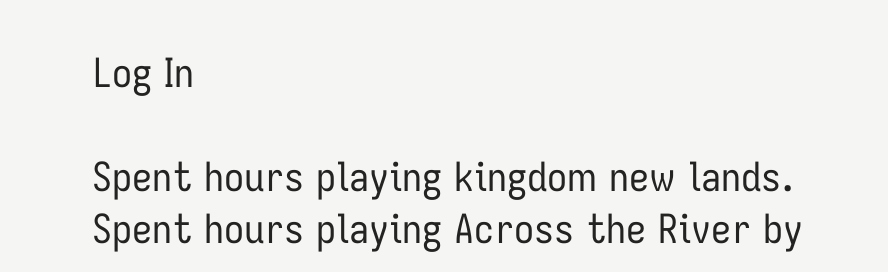Log In

Spent hours playing kingdom new lands.
Spent hours playing Across the River by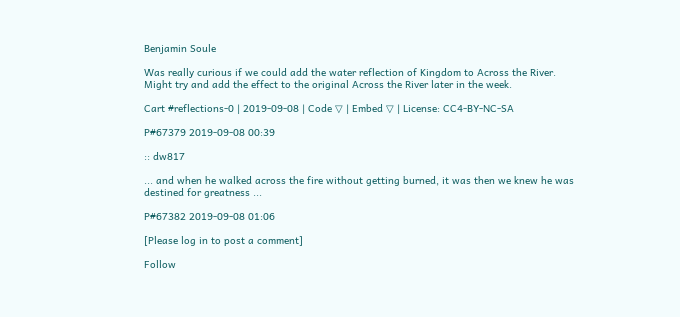Benjamin Soule

Was really curious if we could add the water reflection of Kingdom to Across the River.
Might try and add the effect to the original Across the River later in the week.

Cart #reflections-0 | 2019-09-08 | Code ▽ | Embed ▽ | License: CC4-BY-NC-SA

P#67379 2019-09-08 00:39

:: dw817

... and when he walked across the fire without getting burned, it was then we knew he was destined for greatness ...

P#67382 2019-09-08 01:06

[Please log in to post a comment]

Follow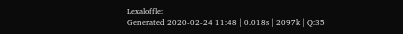Lexaloffle:
Generated 2020-02-24 11:48 | 0.018s | 2097k | Q:35